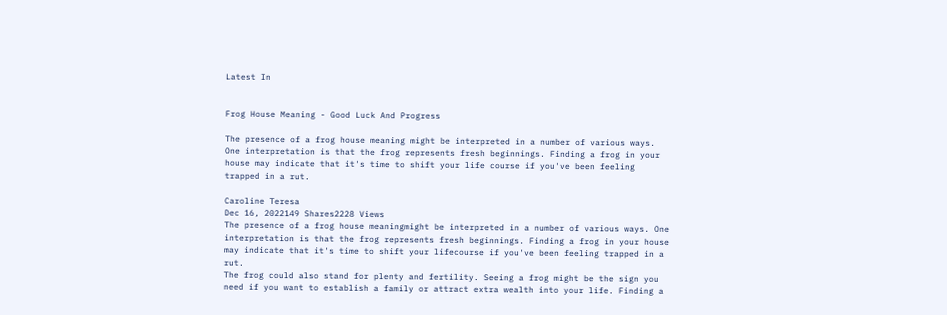Latest In


Frog House Meaning - Good Luck And Progress

The presence of a frog house meaning might be interpreted in a number of various ways. One interpretation is that the frog represents fresh beginnings. Finding a frog in your house may indicate that it's time to shift your life course if you've been feeling trapped in a rut.

Caroline Teresa
Dec 16, 2022149 Shares2228 Views
The presence of a frog house meaningmight be interpreted in a number of various ways. One interpretation is that the frog represents fresh beginnings. Finding a frog in your house may indicate that it's time to shift your lifecourse if you've been feeling trapped in a rut.
The frog could also stand for plenty and fertility. Seeing a frog might be the sign you need if you want to establish a family or attract extra wealth into your life. Finding a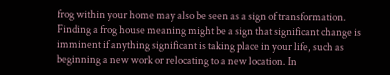frog within your home may also be seen as a sign of transformation.
Finding a frog house meaning might be a sign that significant change is imminent if anything significant is taking place in your life, such as beginning a new work or relocating to a new location. In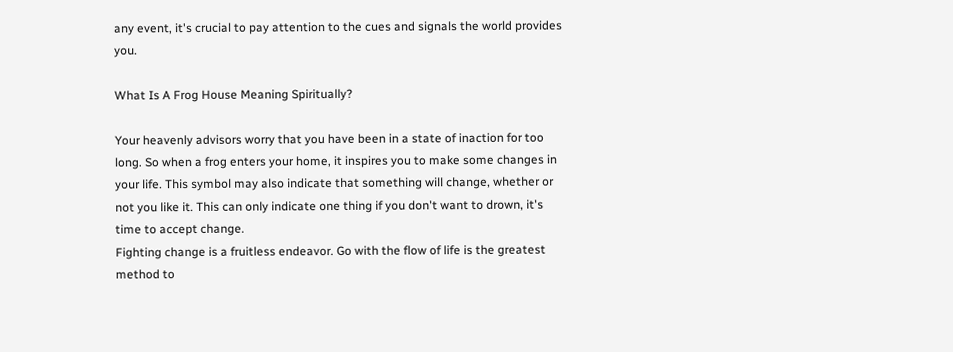any event, it's crucial to pay attention to the cues and signals the world provides you.

What Is A Frog House Meaning Spiritually?

Your heavenly advisors worry that you have been in a state of inaction for too long. So when a frog enters your home, it inspires you to make some changes in your life. This symbol may also indicate that something will change, whether or not you like it. This can only indicate one thing if you don't want to drown, it's time to accept change.
Fighting change is a fruitless endeavor. Go with the flow of life is the greatest method to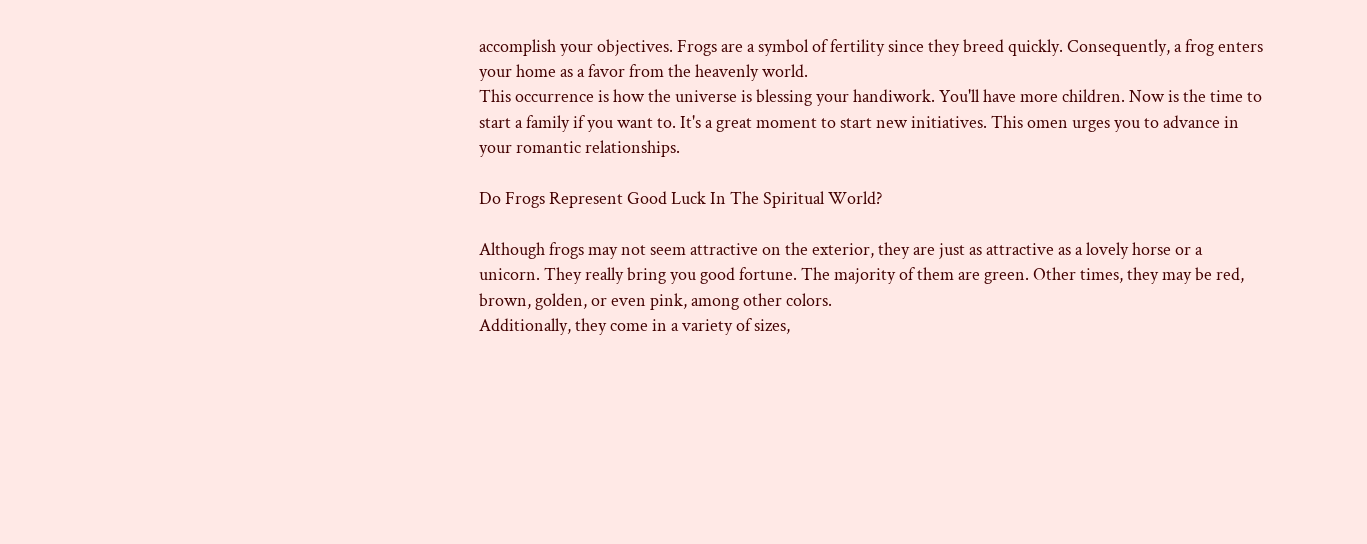accomplish your objectives. Frogs are a symbol of fertility since they breed quickly. Consequently, a frog enters your home as a favor from the heavenly world.
This occurrence is how the universe is blessing your handiwork. You'll have more children. Now is the time to start a family if you want to. It's a great moment to start new initiatives. This omen urges you to advance in your romantic relationships.

Do Frogs Represent Good Luck In The Spiritual World?

Although frogs may not seem attractive on the exterior, they are just as attractive as a lovely horse or a unicorn. They really bring you good fortune. The majority of them are green. Other times, they may be red, brown, golden, or even pink, among other colors.
Additionally, they come in a variety of sizes,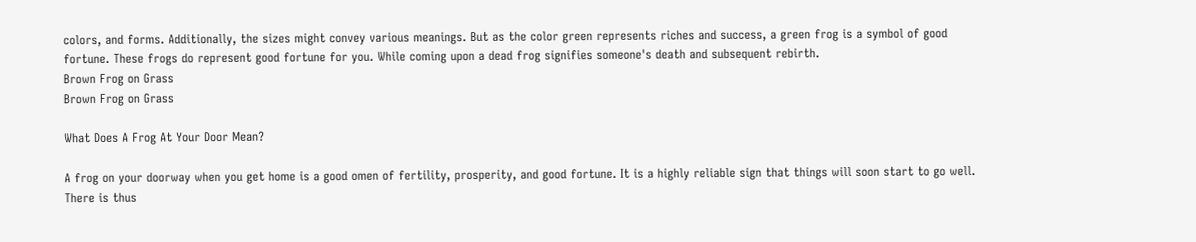colors, and forms. Additionally, the sizes might convey various meanings. But as the color green represents riches and success, a green frog is a symbol of good fortune. These frogs do represent good fortune for you. While coming upon a dead frog signifies someone's death and subsequent rebirth.
Brown Frog on Grass
Brown Frog on Grass

What Does A Frog At Your Door Mean?

A frog on your doorway when you get home is a good omen of fertility, prosperity, and good fortune. It is a highly reliable sign that things will soon start to go well. There is thus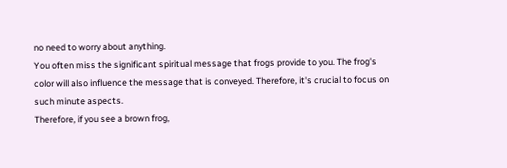no need to worry about anything.
You often miss the significant spiritual message that frogs provide to you. The frog's color will also influence the message that is conveyed. Therefore, it's crucial to focus on such minute aspects.
Therefore, if you see a brown frog,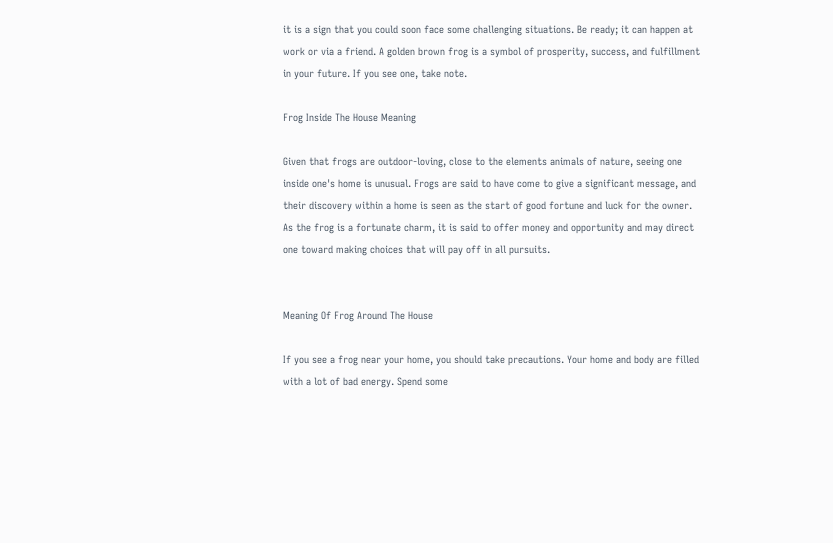it is a sign that you could soon face some challenging situations. Be ready; it can happen at work or via a friend. A golden brown frog is a symbol of prosperity, success, and fulfillment in your future. If you see one, take note.

Frog Inside The House Meaning

Given that frogs are outdoor-loving, close to the elements animals of nature, seeing one inside one's home is unusual. Frogs are said to have come to give a significant message, and their discovery within a home is seen as the start of good fortune and luck for the owner. As the frog is a fortunate charm, it is said to offer money and opportunity and may direct one toward making choices that will pay off in all pursuits.


Meaning Of Frog Around The House

If you see a frog near your home, you should take precautions. Your home and body are filled with a lot of bad energy. Spend some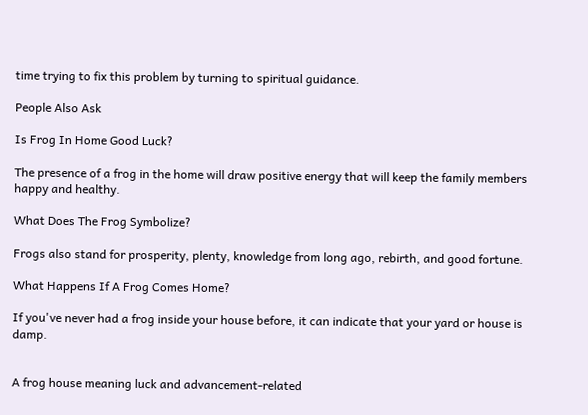time trying to fix this problem by turning to spiritual guidance.

People Also Ask

Is Frog In Home Good Luck?

The presence of a frog in the home will draw positive energy that will keep the family members happy and healthy.

What Does The Frog Symbolize?

Frogs also stand for prosperity, plenty, knowledge from long ago, rebirth, and good fortune.

What Happens If A Frog Comes Home?

If you've never had a frog inside your house before, it can indicate that your yard or house is damp.


A frog house meaning luck and advancement-related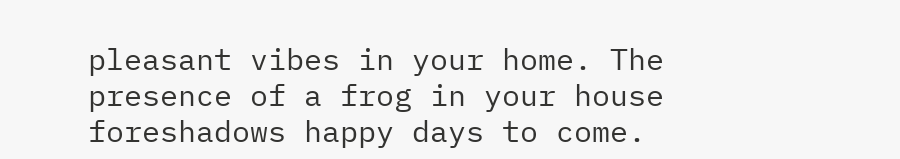pleasant vibes in your home. The presence of a frog in your house foreshadows happy days to come.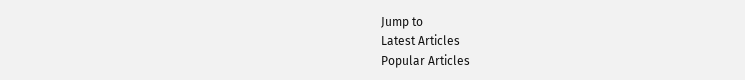Jump to
Latest Articles
Popular Articles